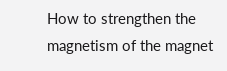How to strengthen the magnetism of the magnet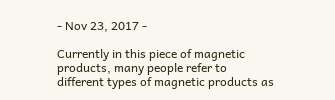- Nov 23, 2017 -

Currently in this piece of magnetic products, many people refer to different types of magnetic products as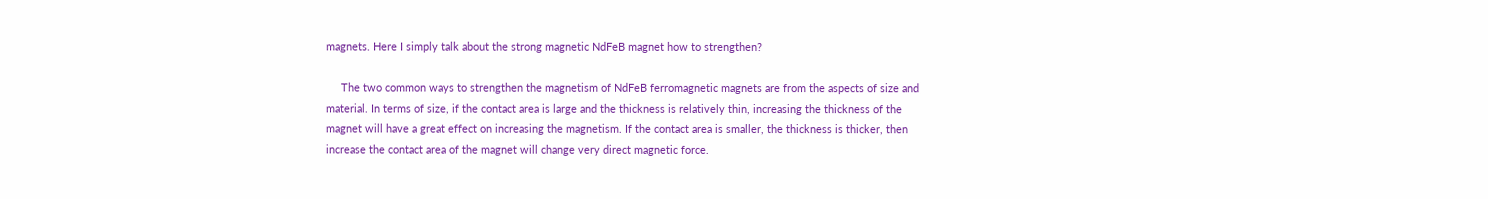magnets. Here I simply talk about the strong magnetic NdFeB magnet how to strengthen?

     The two common ways to strengthen the magnetism of NdFeB ferromagnetic magnets are from the aspects of size and material. In terms of size, if the contact area is large and the thickness is relatively thin, increasing the thickness of the magnet will have a great effect on increasing the magnetism. If the contact area is smaller, the thickness is thicker, then increase the contact area of the magnet will change very direct magnetic force.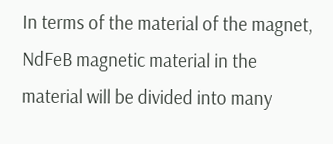In terms of the material of the magnet, NdFeB magnetic material in the material will be divided into many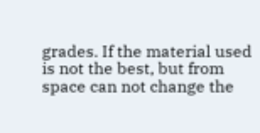grades. If the material used is not the best, but from space can not change the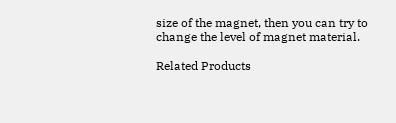size of the magnet, then you can try to change the level of magnet material.

Related Products